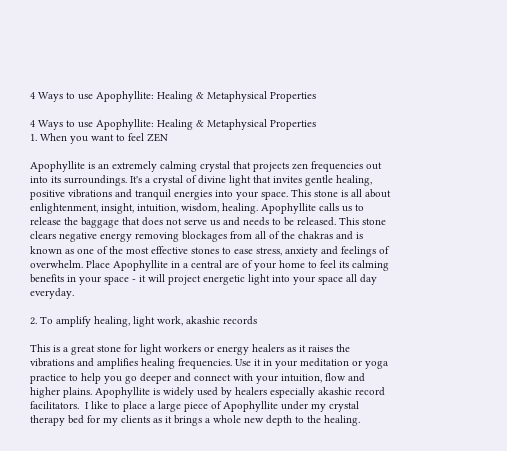4 Ways to use Apophyllite: Healing & Metaphysical Properties

4 Ways to use Apophyllite: Healing & Metaphysical Properties
1. When you want to feel ZEN

Apophyllite is an extremely calming crystal that projects zen frequencies out into its surroundings. It's a crystal of divine light that invites gentle healing, positive vibrations and tranquil energies into your space. This stone is all about enlightenment, insight, intuition, wisdom, healing. Apophyllite calls us to release the baggage that does not serve us and needs to be released. This stone clears negative energy removing blockages from all of the chakras and is known as one of the most effective stones to ease stress, anxiety and feelings of overwhelm. Place Apophyllite in a central are of your home to feel its calming benefits in your space - it will project energetic light into your space all day everyday.

2. To amplify healing, light work, akashic records

This is a great stone for light workers or energy healers as it raises the vibrations and amplifies healing frequencies. Use it in your meditation or yoga practice to help you go deeper and connect with your intuition, flow and higher plains. Apophyllite is widely used by healers especially akashic record facilitators.  I like to place a large piece of Apophyllite under my crystal therapy bed for my clients as it brings a whole new depth to the healing.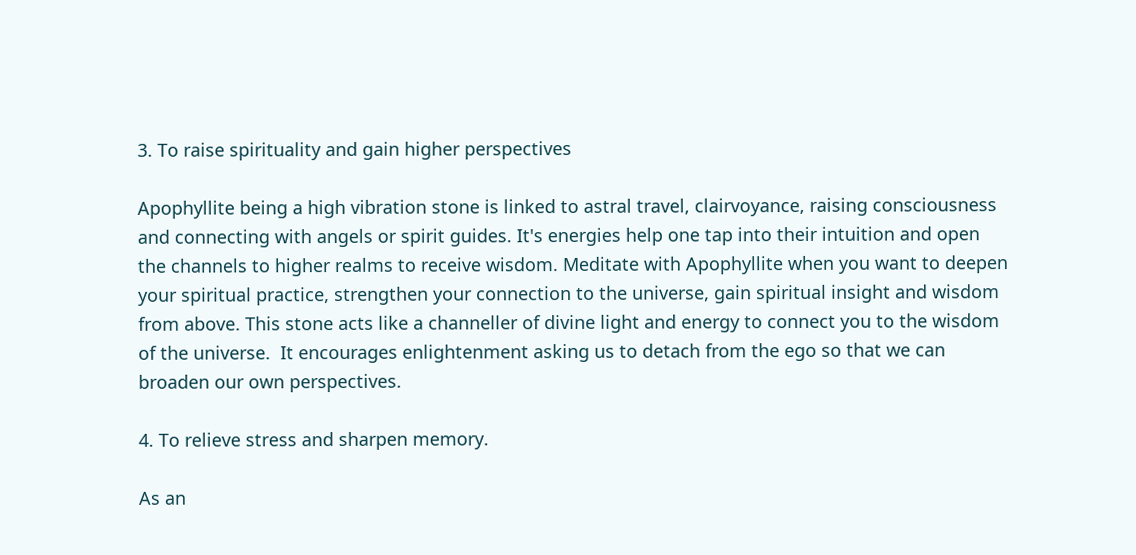3. To raise spirituality and gain higher perspectives

Apophyllite being a high vibration stone is linked to astral travel, clairvoyance, raising consciousness and connecting with angels or spirit guides. It's energies help one tap into their intuition and open the channels to higher realms to receive wisdom. Meditate with Apophyllite when you want to deepen your spiritual practice, strengthen your connection to the universe, gain spiritual insight and wisdom from above. This stone acts like a channeller of divine light and energy to connect you to the wisdom of the universe.  It encourages enlightenment asking us to detach from the ego so that we can broaden our own perspectives.

4. To relieve stress and sharpen memory.

As an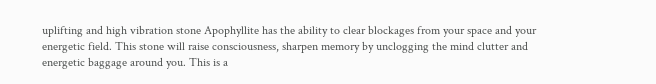uplifting and high vibration stone Apophyllite has the ability to clear blockages from your space and your energetic field. This stone will raise consciousness, sharpen memory by unclogging the mind clutter and energetic baggage around you. This is a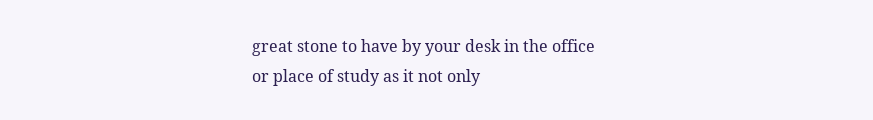great stone to have by your desk in the office or place of study as it not only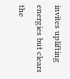invites uplifting energies but clears the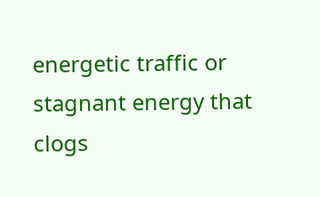energetic traffic or stagnant energy that clogs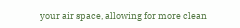your air space, allowing for more clean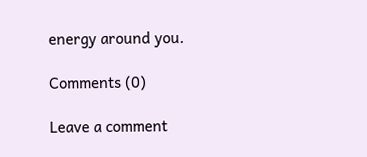energy around you.

Comments (0)

Leave a comment